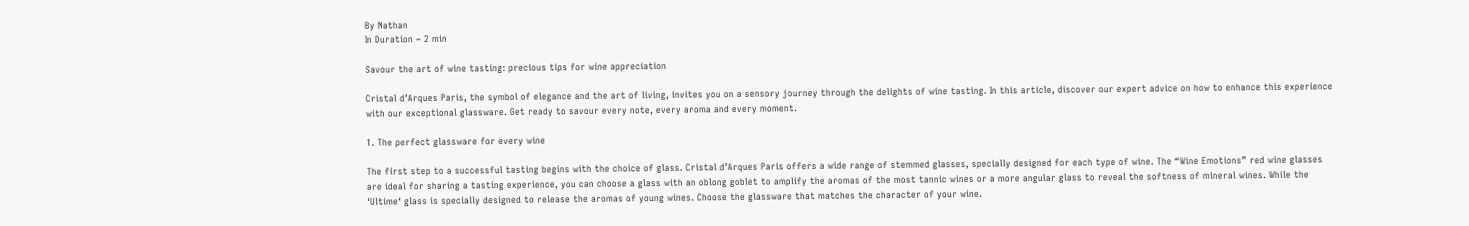By Nathan
In Duration ~ 2 min

Savour the art of wine tasting: precious tips for wine appreciation

Cristal d’Arques Paris, the symbol of elegance and the art of living, invites you on a sensory journey through the delights of wine tasting. In this article, discover our expert advice on how to enhance this experience with our exceptional glassware. Get ready to savour every note, every aroma and every moment.

1. The perfect glassware for every wine

The first step to a successful tasting begins with the choice of glass. Cristal d’Arques Paris offers a wide range of stemmed glasses, specially designed for each type of wine. The “Wine Emotions” red wine glasses are ideal for sharing a tasting experience, you can choose a glass with an oblong goblet to amplify the aromas of the most tannic wines or a more angular glass to reveal the softness of mineral wines. While the ‘Ultime‘ glass is specially designed to release the aromas of young wines. Choose the glassware that matches the character of your wine.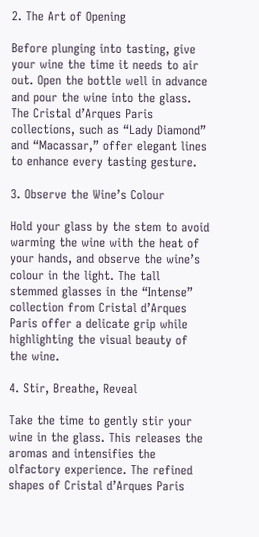2. The Art of Opening

Before plunging into tasting, give your wine the time it needs to air out. Open the bottle well in advance and pour the wine into the glass. The Cristal d’Arques Paris collections, such as “Lady Diamond” and “Macassar,” offer elegant lines to enhance every tasting gesture.

3. Observe the Wine’s Colour

Hold your glass by the stem to avoid warming the wine with the heat of your hands, and observe the wine’s colour in the light. The tall stemmed glasses in the “Intense” collection from Cristal d’Arques Paris offer a delicate grip while highlighting the visual beauty of the wine.

4. Stir, Breathe, Reveal

Take the time to gently stir your wine in the glass. This releases the aromas and intensifies the olfactory experience. The refined shapes of Cristal d’Arques Paris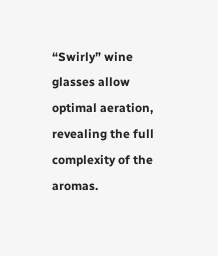“Swirly” wine glasses allow optimal aeration, revealing the full complexity of the aromas.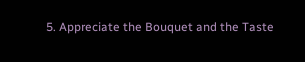5. Appreciate the Bouquet and the Taste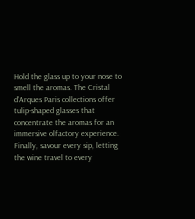Hold the glass up to your nose to smell the aromas. The Cristal d’Arques Paris collections offer tulip-shaped glasses that concentrate the aromas for an immersive olfactory experience. Finally, savour every sip, letting the wine travel to every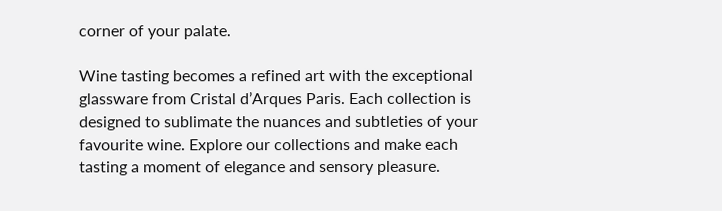corner of your palate.

Wine tasting becomes a refined art with the exceptional glassware from Cristal d’Arques Paris. Each collection is designed to sublimate the nuances and subtleties of your favourite wine. Explore our collections and make each tasting a moment of elegance and sensory pleasure.